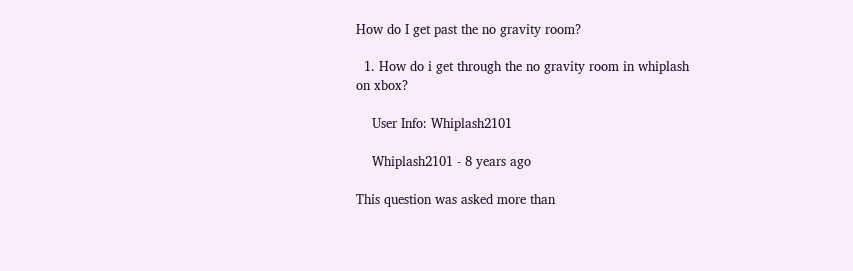How do I get past the no gravity room?

  1. How do i get through the no gravity room in whiplash on xbox?

    User Info: Whiplash2101

    Whiplash2101 - 8 years ago

This question was asked more than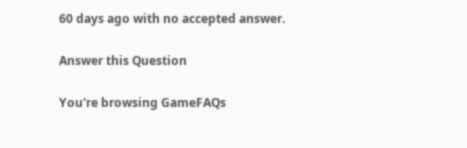60 days ago with no accepted answer.

Answer this Question

You're browsing GameFAQs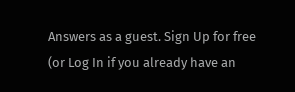Answers as a guest. Sign Up for free (or Log In if you already have an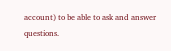account) to be able to ask and answer questions.